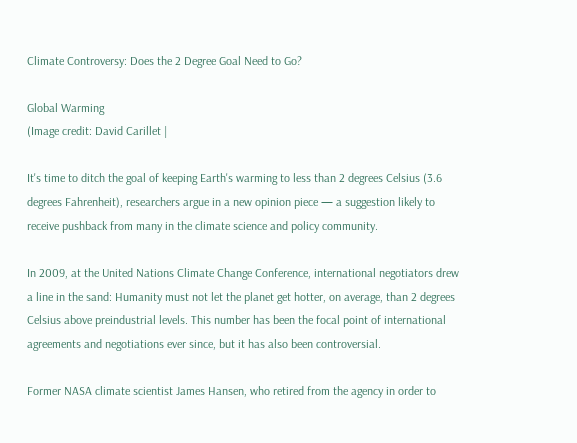Climate Controversy: Does the 2 Degree Goal Need to Go?

Global Warming
(Image credit: David Carillet |

It's time to ditch the goal of keeping Earth's warming to less than 2 degrees Celsius (3.6 degrees Fahrenheit), researchers argue in a new opinion piece — a suggestion likely to receive pushback from many in the climate science and policy community.

In 2009, at the United Nations Climate Change Conference, international negotiators drew a line in the sand: Humanity must not let the planet get hotter, on average, than 2 degrees Celsius above preindustrial levels. This number has been the focal point of international agreements and negotiations ever since, but it has also been controversial.

Former NASA climate scientist James Hansen, who retired from the agency in order to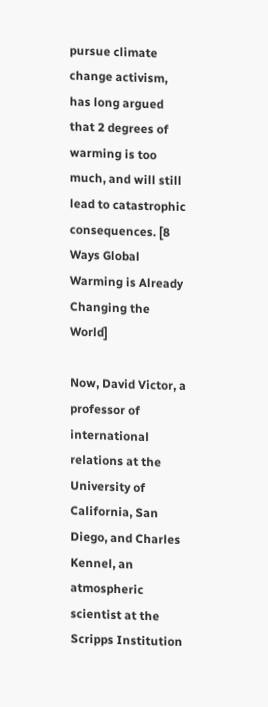pursue climate change activism, has long argued that 2 degrees of warming is too much, and will still lead to catastrophic consequences. [8 Ways Global Warming is Already Changing the World]

Now, David Victor, a professor of international relations at the University of California, San Diego, and Charles Kennel, an atmospheric scientist at the Scripps Institution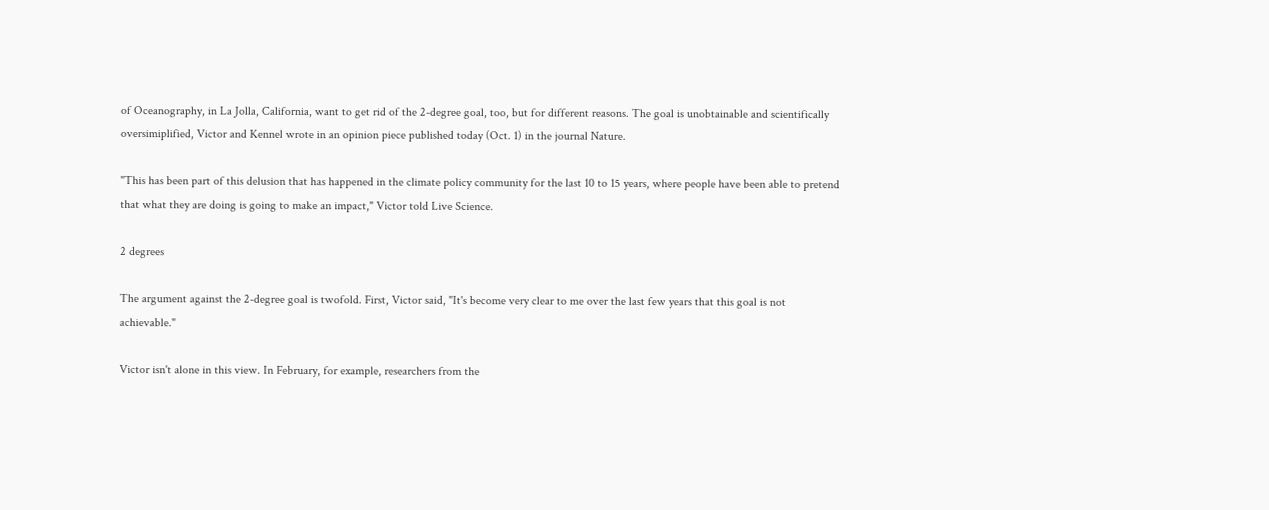of Oceanography, in La Jolla, California, want to get rid of the 2-degree goal, too, but for different reasons. The goal is unobtainable and scientifically oversimiplified, Victor and Kennel wrote in an opinion piece published today (Oct. 1) in the journal Nature.

"This has been part of this delusion that has happened in the climate policy community for the last 10 to 15 years, where people have been able to pretend that what they are doing is going to make an impact," Victor told Live Science.

2 degrees

The argument against the 2-degree goal is twofold. First, Victor said, "It's become very clear to me over the last few years that this goal is not achievable."

Victor isn't alone in this view. In February, for example, researchers from the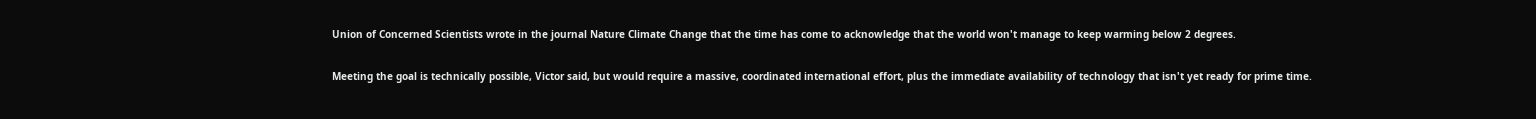Union of Concerned Scientists wrote in the journal Nature Climate Change that the time has come to acknowledge that the world won't manage to keep warming below 2 degrees.

Meeting the goal is technically possible, Victor said, but would require a massive, coordinated international effort, plus the immediate availability of technology that isn't yet ready for prime time.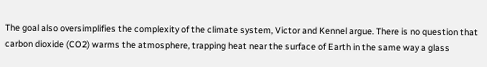The goal also oversimplifies the complexity of the climate system, Victor and Kennel argue. There is no question that carbon dioxide (CO2) warms the atmosphere, trapping heat near the surface of Earth in the same way a glass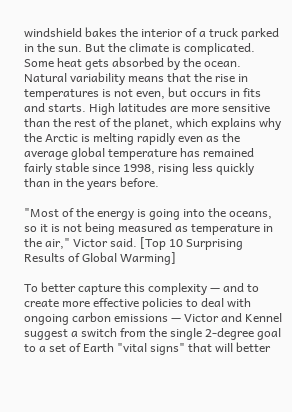windshield bakes the interior of a truck parked in the sun. But the climate is complicated. Some heat gets absorbed by the ocean. Natural variability means that the rise in temperatures is not even, but occurs in fits and starts. High latitudes are more sensitive than the rest of the planet, which explains why the Arctic is melting rapidly even as the average global temperature has remained fairly stable since 1998, rising less quickly than in the years before.

"Most of the energy is going into the oceans, so it is not being measured as temperature in the air," Victor said. [Top 10 Surprising Results of Global Warming]

To better capture this complexity — and to create more effective policies to deal with ongoing carbon emissions — Victor and Kennel suggest a switch from the single 2-degree goal to a set of Earth "vital signs" that will better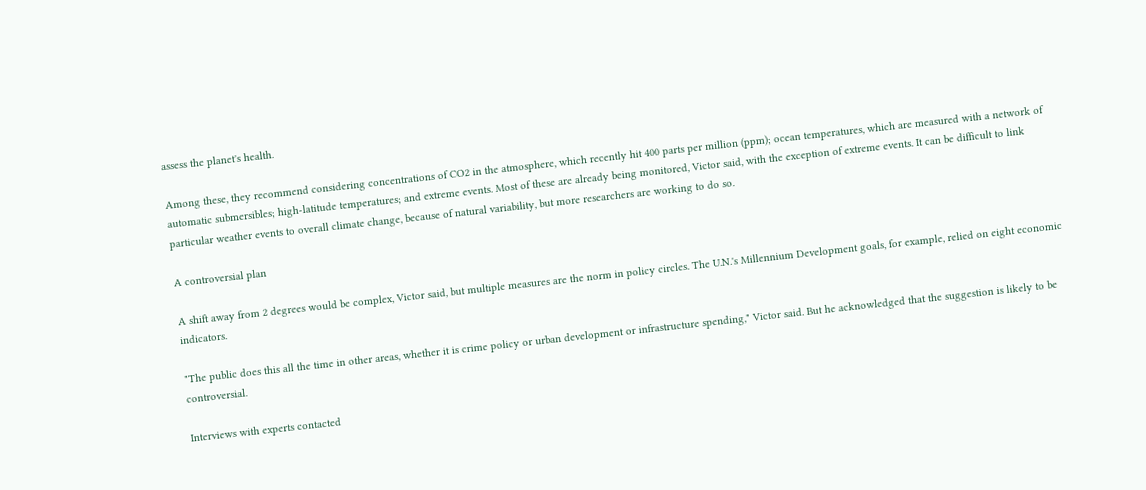assess the planet's health.

Among these, they recommend considering concentrations of CO2 in the atmosphere, which recently hit 400 parts per million (ppm); ocean temperatures, which are measured with a network of automatic submersibles; high-latitude temperatures; and extreme events. Most of these are already being monitored, Victor said, with the exception of extreme events. It can be difficult to link particular weather events to overall climate change, because of natural variability, but more researchers are working to do so.

A controversial plan

A shift away from 2 degrees would be complex, Victor said, but multiple measures are the norm in policy circles. The U.N.'s Millennium Development goals, for example, relied on eight economic indicators.

"The public does this all the time in other areas, whether it is crime policy or urban development or infrastructure spending," Victor said. But he acknowledged that the suggestion is likely to be controversial.

Interviews with experts contacted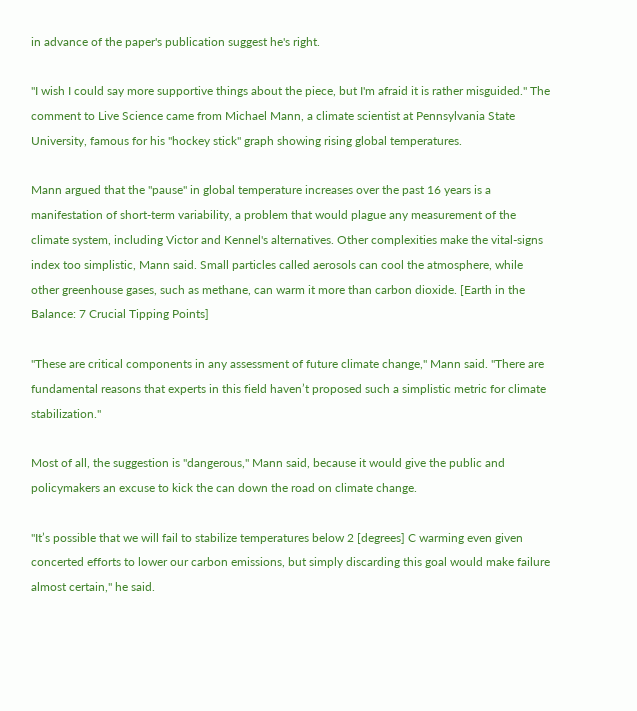in advance of the paper's publication suggest he's right.

"I wish I could say more supportive things about the piece, but I'm afraid it is rather misguided." The comment to Live Science came from Michael Mann, a climate scientist at Pennsylvania State University, famous for his "hockey stick" graph showing rising global temperatures.

Mann argued that the "pause" in global temperature increases over the past 16 years is a manifestation of short-term variability, a problem that would plague any measurement of the climate system, including Victor and Kennel's alternatives. Other complexities make the vital-signs index too simplistic, Mann said. Small particles called aerosols can cool the atmosphere, while other greenhouse gases, such as methane, can warm it more than carbon dioxide. [Earth in the Balance: 7 Crucial Tipping Points]

"These are critical components in any assessment of future climate change," Mann said. "There are fundamental reasons that experts in this field haven’t proposed such a simplistic metric for climate stabilization."

Most of all, the suggestion is "dangerous," Mann said, because it would give the public and policymakers an excuse to kick the can down the road on climate change.

"It’s possible that we will fail to stabilize temperatures below 2 [degrees] C warming even given concerted efforts to lower our carbon emissions, but simply discarding this goal would make failure almost certain," he said.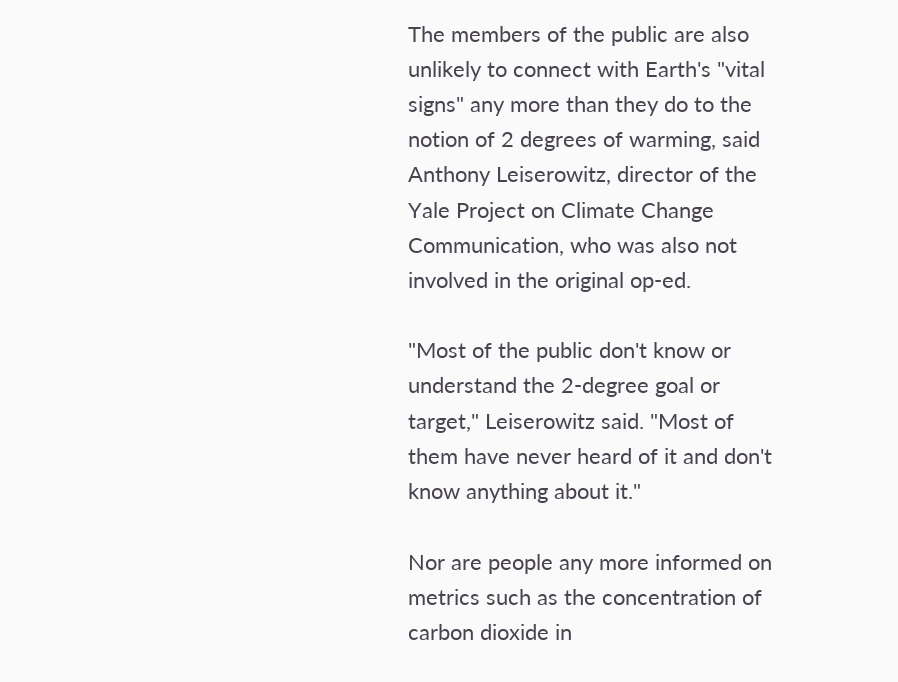The members of the public are also unlikely to connect with Earth's "vital signs" any more than they do to the notion of 2 degrees of warming, said Anthony Leiserowitz, director of the Yale Project on Climate Change Communication, who was also not involved in the original op-ed.

"Most of the public don't know or understand the 2-degree goal or target," Leiserowitz said. "Most of them have never heard of it and don't know anything about it."

Nor are people any more informed on metrics such as the concentration of carbon dioxide in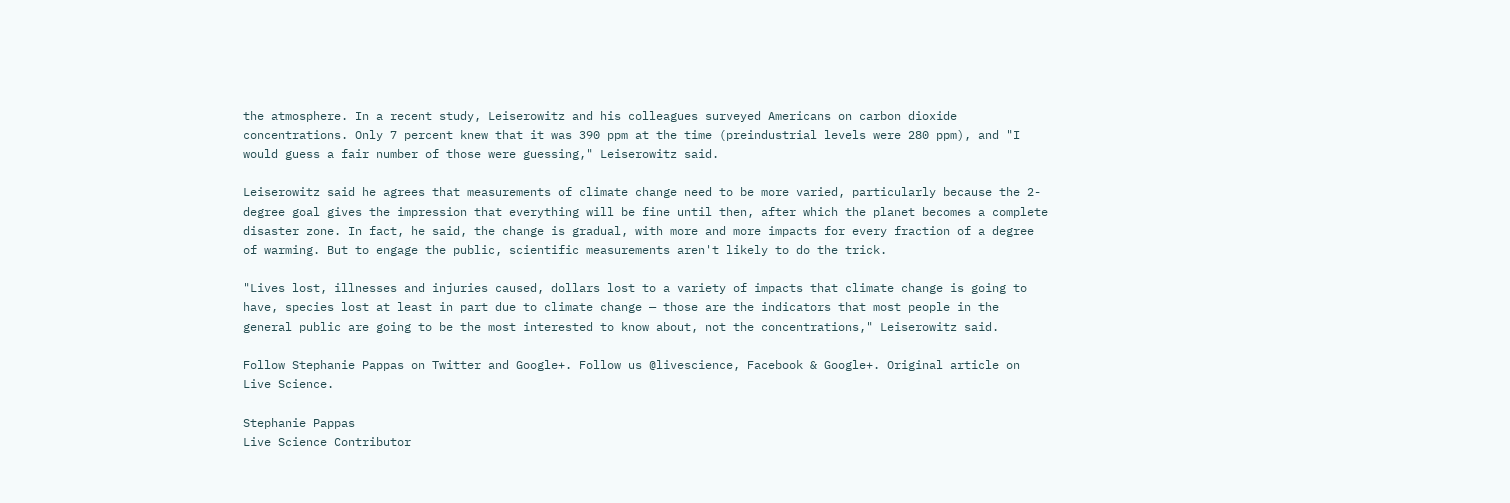the atmosphere. In a recent study, Leiserowitz and his colleagues surveyed Americans on carbon dioxide concentrations. Only 7 percent knew that it was 390 ppm at the time (preindustrial levels were 280 ppm), and "I would guess a fair number of those were guessing," Leiserowitz said.

Leiserowitz said he agrees that measurements of climate change need to be more varied, particularly because the 2-degree goal gives the impression that everything will be fine until then, after which the planet becomes a complete disaster zone. In fact, he said, the change is gradual, with more and more impacts for every fraction of a degree of warming. But to engage the public, scientific measurements aren't likely to do the trick.

"Lives lost, illnesses and injuries caused, dollars lost to a variety of impacts that climate change is going to have, species lost at least in part due to climate change — those are the indicators that most people in the general public are going to be the most interested to know about, not the concentrations," Leiserowitz said.

Follow Stephanie Pappas on Twitter and Google+. Follow us @livescience, Facebook & Google+. Original article on Live Science.

Stephanie Pappas
Live Science Contributor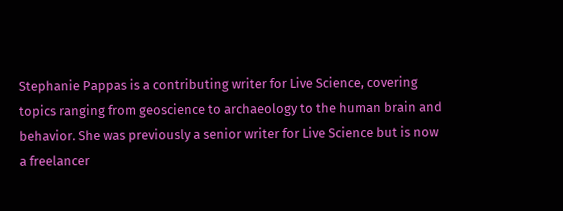Stephanie Pappas is a contributing writer for Live Science, covering topics ranging from geoscience to archaeology to the human brain and behavior. She was previously a senior writer for Live Science but is now a freelancer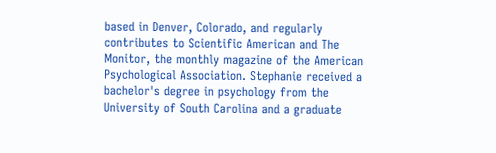based in Denver, Colorado, and regularly contributes to Scientific American and The Monitor, the monthly magazine of the American Psychological Association. Stephanie received a bachelor's degree in psychology from the University of South Carolina and a graduate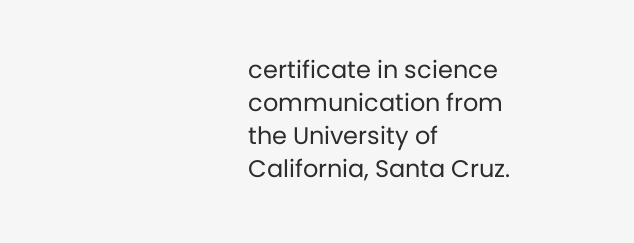certificate in science communication from the University of California, Santa Cruz.